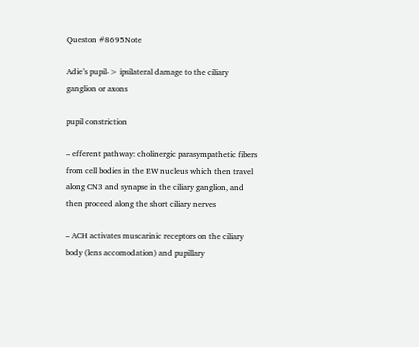Queston #8695Note

Adie’s pupil-> ipsilateral damage to the ciliary ganglion or axons

pupil constriction

– efferent pathway: cholinergic parasympathetic fibers from cell bodies in the EW nucleus which then travel along CN3 and synapse in the ciliary ganglion, and then proceed along the short ciliary nerves

– ACH activates muscarinic receptors on the ciliary body (lens accomodation) and pupillary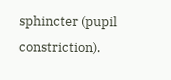sphincter (pupil constriction).